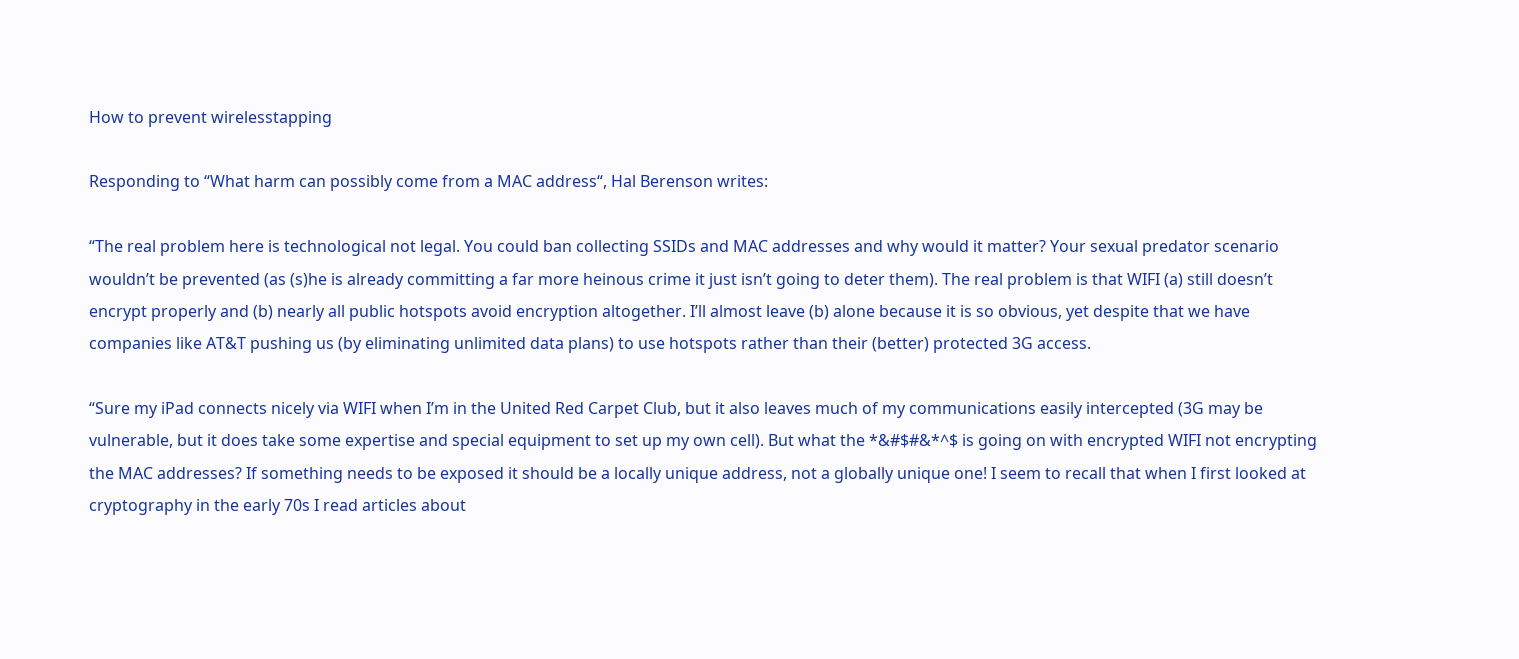How to prevent wirelesstapping

Responding to “What harm can possibly come from a MAC address“, Hal Berenson writes:

“The real problem here is technological not legal. You could ban collecting SSIDs and MAC addresses and why would it matter? Your sexual predator scenario wouldn’t be prevented (as (s)he is already committing a far more heinous crime it just isn’t going to deter them). The real problem is that WIFI (a) still doesn’t encrypt properly and (b) nearly all public hotspots avoid encryption altogether. I’ll almost leave (b) alone because it is so obvious, yet despite that we have companies like AT&T pushing us (by eliminating unlimited data plans) to use hotspots rather than their (better) protected 3G access.

“Sure my iPad connects nicely via WIFI when I’m in the United Red Carpet Club, but it also leaves much of my communications easily intercepted (3G may be vulnerable, but it does take some expertise and special equipment to set up my own cell). But what the *&#$#&*^$ is going on with encrypted WIFI not encrypting the MAC addresses? If something needs to be exposed it should be a locally unique address, not a globally unique one! I seem to recall that when I first looked at cryptography in the early 70s I read articles about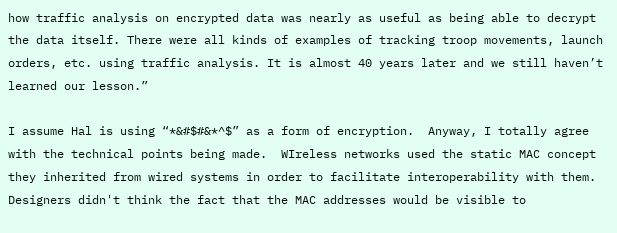how traffic analysis on encrypted data was nearly as useful as being able to decrypt the data itself. There were all kinds of examples of tracking troop movements, launch orders, etc. using traffic analysis. It is almost 40 years later and we still haven’t learned our lesson.”

I assume Hal is using “*&#$#&*^$” as a form of encryption.  Anyway, I totally agree with the technical points being made.  WIreless networks used the static MAC concept they inherited from wired systems in order to facilitate interoperability with them.  Designers didn't think the fact that the MAC addresses would be visible to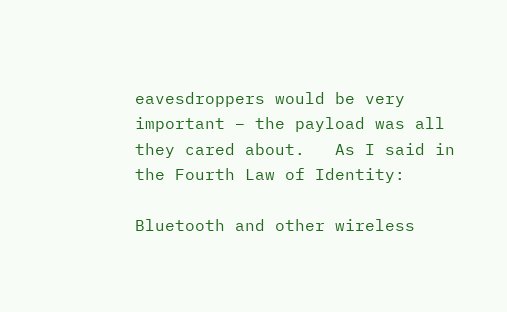eavesdroppers would be very important – the payload was all they cared about.   As I said in the Fourth Law of Identity:

Bluetooth and other wireless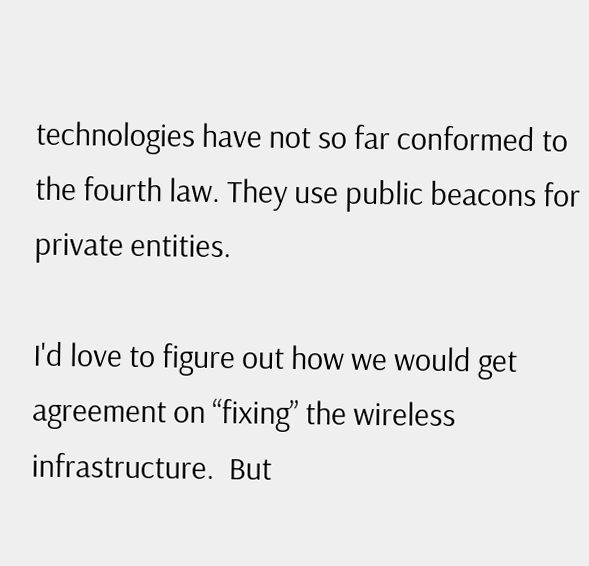technologies have not so far conformed to the fourth law. They use public beacons for private entities.

I'd love to figure out how we would get agreement on “fixing” the wireless infrastructure.  But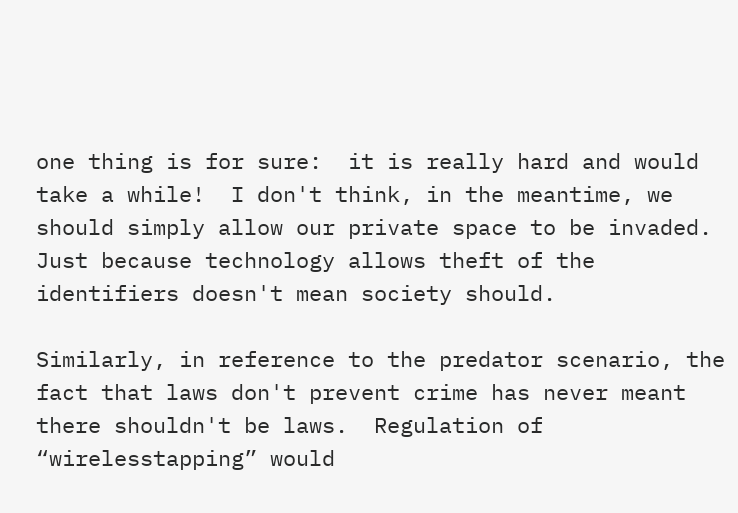one thing is for sure:  it is really hard and would take a while!  I don't think, in the meantime, we should simply allow our private space to be invaded.  Just because technology allows theft of the identifiers doesn't mean society should.

Similarly, in reference to the predator scenario, the fact that laws don't prevent crime has never meant there shouldn't be laws.  Regulation of “wirelesstapping” would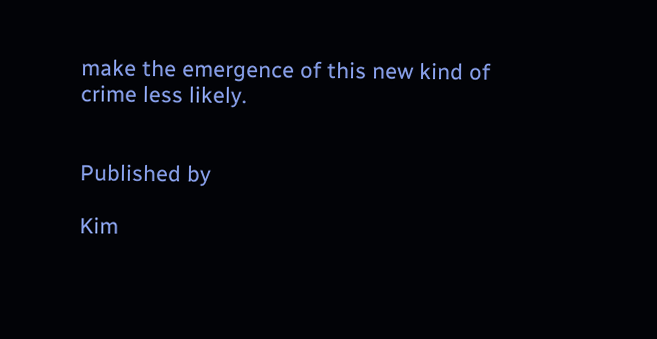make the emergence of this new kind of crime less likely.


Published by

Kim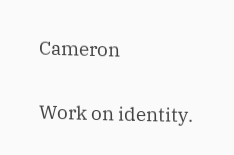Cameron

Work on identity.